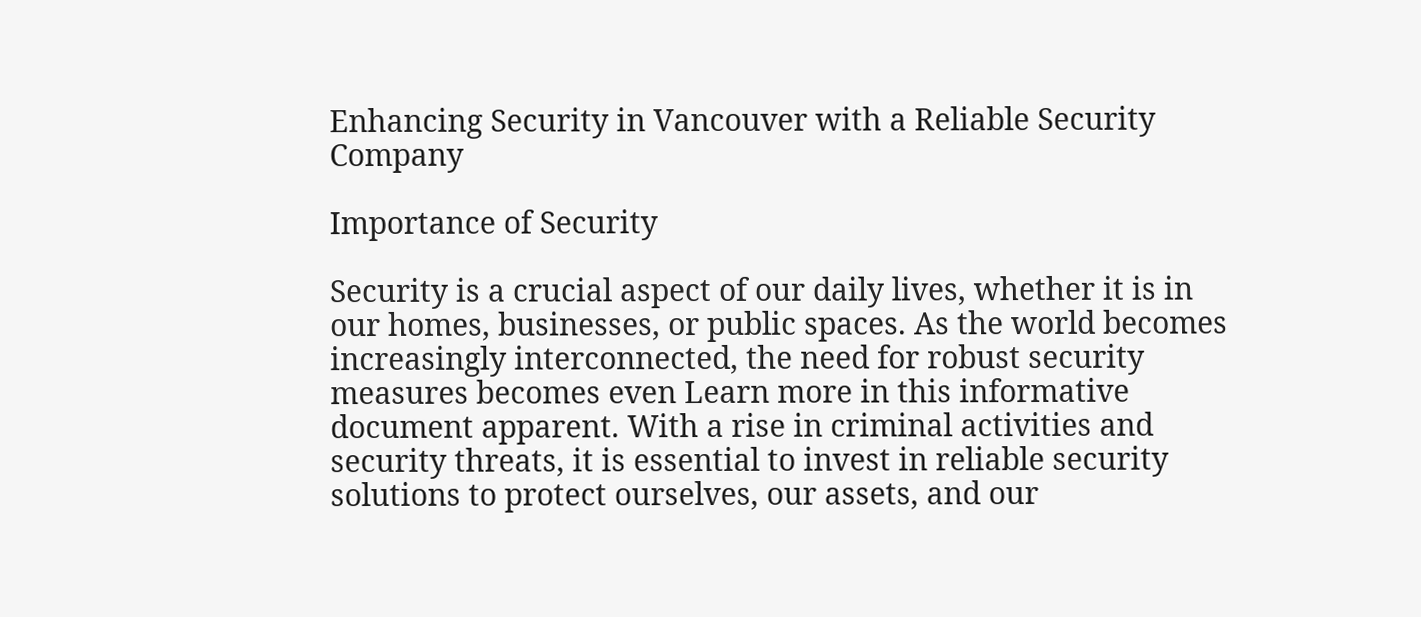Enhancing Security in Vancouver with a Reliable Security Company

Importance of Security

Security is a crucial aspect of our daily lives, whether it is in our homes, businesses, or public spaces. As the world becomes increasingly interconnected, the need for robust security measures becomes even Learn more in this informative document apparent. With a rise in criminal activities and security threats, it is essential to invest in reliable security solutions to protect ourselves, our assets, and our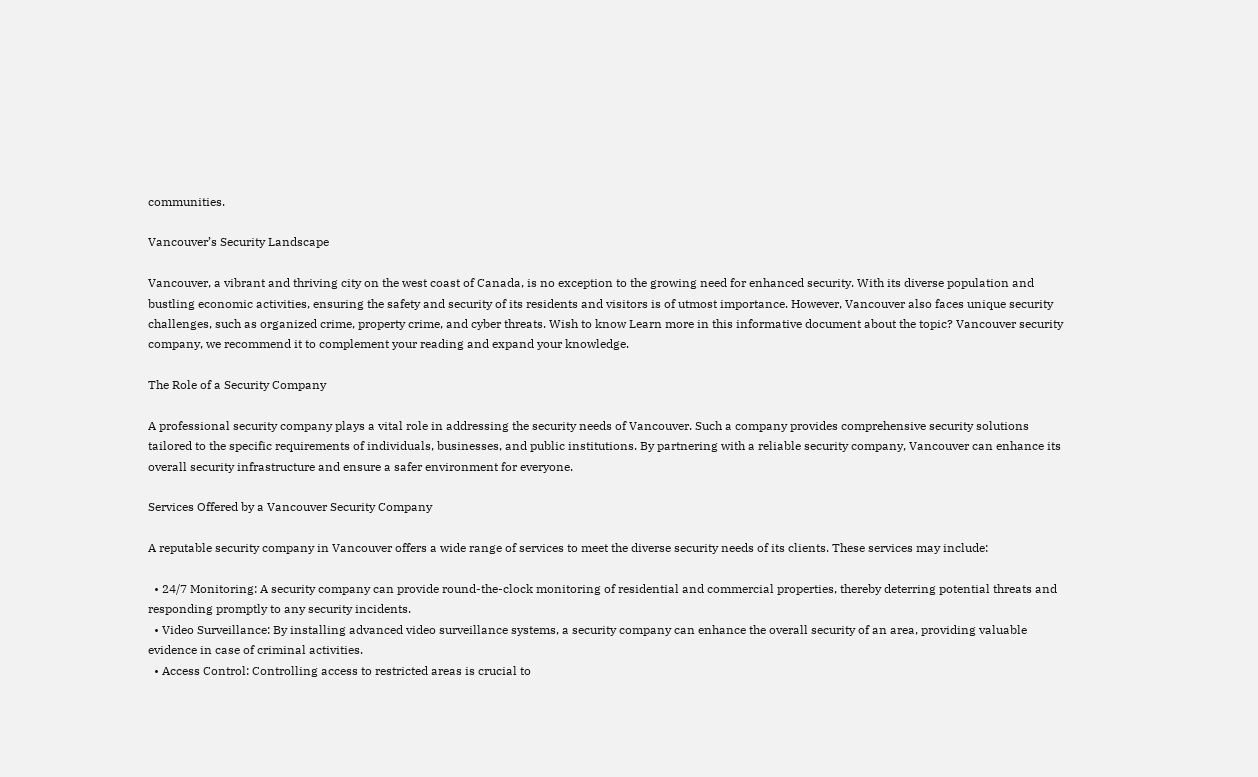communities.

Vancouver’s Security Landscape

Vancouver, a vibrant and thriving city on the west coast of Canada, is no exception to the growing need for enhanced security. With its diverse population and bustling economic activities, ensuring the safety and security of its residents and visitors is of utmost importance. However, Vancouver also faces unique security challenges, such as organized crime, property crime, and cyber threats. Wish to know Learn more in this informative document about the topic? Vancouver security company, we recommend it to complement your reading and expand your knowledge.

The Role of a Security Company

A professional security company plays a vital role in addressing the security needs of Vancouver. Such a company provides comprehensive security solutions tailored to the specific requirements of individuals, businesses, and public institutions. By partnering with a reliable security company, Vancouver can enhance its overall security infrastructure and ensure a safer environment for everyone.

Services Offered by a Vancouver Security Company

A reputable security company in Vancouver offers a wide range of services to meet the diverse security needs of its clients. These services may include:

  • 24/7 Monitoring: A security company can provide round-the-clock monitoring of residential and commercial properties, thereby deterring potential threats and responding promptly to any security incidents.
  • Video Surveillance: By installing advanced video surveillance systems, a security company can enhance the overall security of an area, providing valuable evidence in case of criminal activities.
  • Access Control: Controlling access to restricted areas is crucial to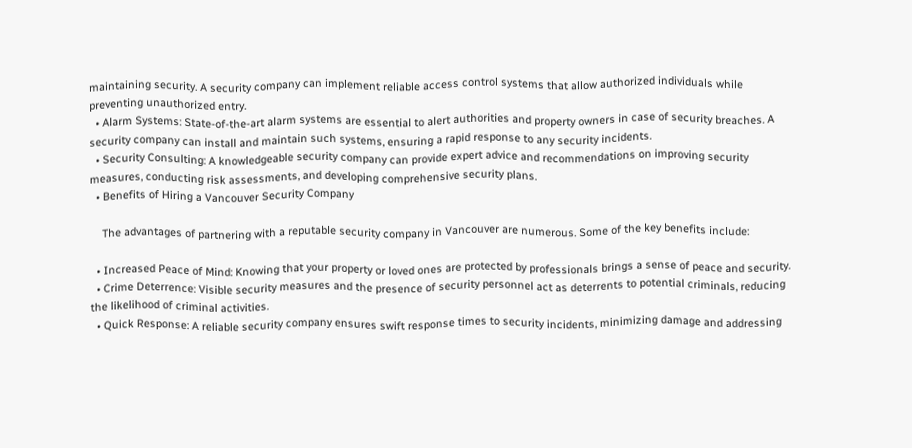maintaining security. A security company can implement reliable access control systems that allow authorized individuals while preventing unauthorized entry.
  • Alarm Systems: State-of-the-art alarm systems are essential to alert authorities and property owners in case of security breaches. A security company can install and maintain such systems, ensuring a rapid response to any security incidents.
  • Security Consulting: A knowledgeable security company can provide expert advice and recommendations on improving security measures, conducting risk assessments, and developing comprehensive security plans.
  • Benefits of Hiring a Vancouver Security Company

    The advantages of partnering with a reputable security company in Vancouver are numerous. Some of the key benefits include:

  • Increased Peace of Mind: Knowing that your property or loved ones are protected by professionals brings a sense of peace and security.
  • Crime Deterrence: Visible security measures and the presence of security personnel act as deterrents to potential criminals, reducing the likelihood of criminal activities.
  • Quick Response: A reliable security company ensures swift response times to security incidents, minimizing damage and addressing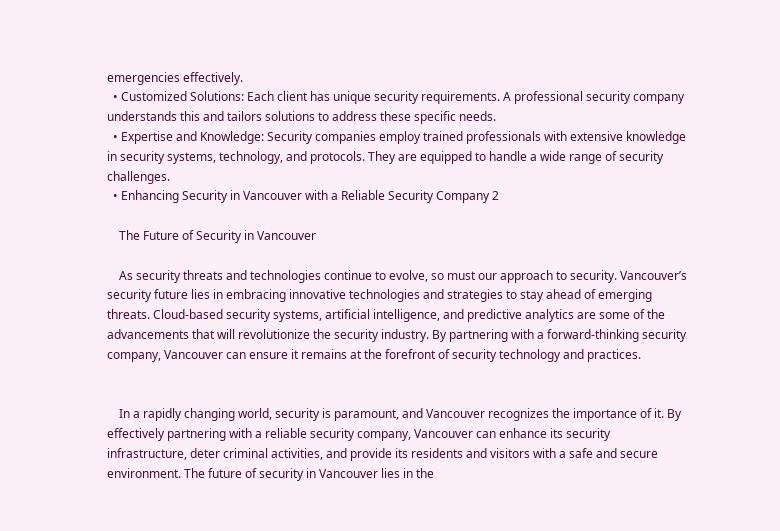emergencies effectively.
  • Customized Solutions: Each client has unique security requirements. A professional security company understands this and tailors solutions to address these specific needs.
  • Expertise and Knowledge: Security companies employ trained professionals with extensive knowledge in security systems, technology, and protocols. They are equipped to handle a wide range of security challenges.
  • Enhancing Security in Vancouver with a Reliable Security Company 2

    The Future of Security in Vancouver

    As security threats and technologies continue to evolve, so must our approach to security. Vancouver’s security future lies in embracing innovative technologies and strategies to stay ahead of emerging threats. Cloud-based security systems, artificial intelligence, and predictive analytics are some of the advancements that will revolutionize the security industry. By partnering with a forward-thinking security company, Vancouver can ensure it remains at the forefront of security technology and practices.


    In a rapidly changing world, security is paramount, and Vancouver recognizes the importance of it. By effectively partnering with a reliable security company, Vancouver can enhance its security infrastructure, deter criminal activities, and provide its residents and visitors with a safe and secure environment. The future of security in Vancouver lies in the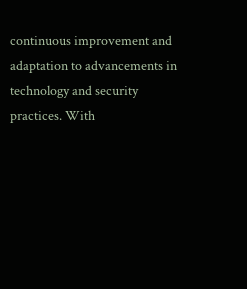continuous improvement and adaptation to advancements in technology and security practices. With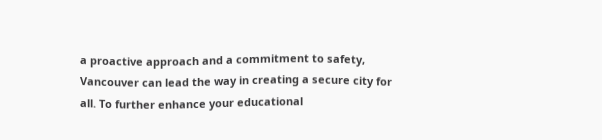a proactive approach and a commitment to safety, Vancouver can lead the way in creating a secure city for all. To further enhance your educational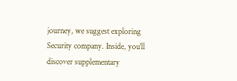journey, we suggest exploring Security company. Inside, you’ll discover supplementary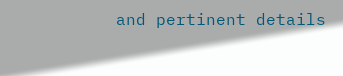and pertinent details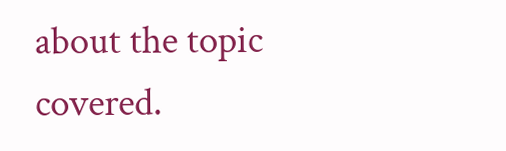about the topic covered.